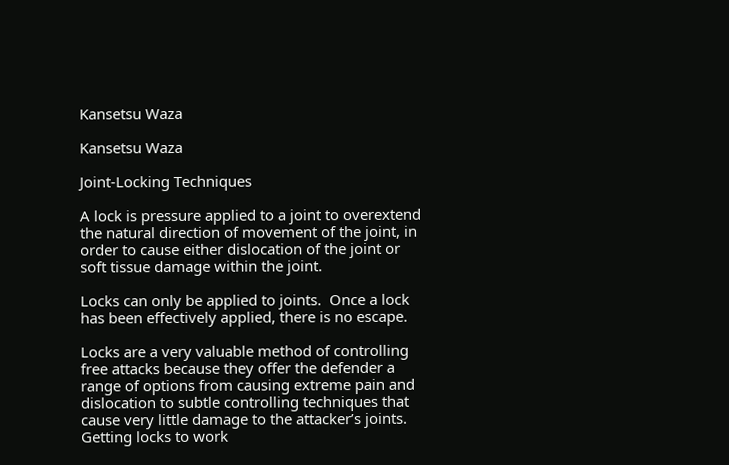Kansetsu Waza

Kansetsu Waza

Joint-Locking Techniques

A lock is pressure applied to a joint to overextend the natural direction of movement of the joint, in order to cause either dislocation of the joint or soft tissue damage within the joint.

Locks can only be applied to joints.  Once a lock has been effectively applied, there is no escape.

Locks are a very valuable method of controlling free attacks because they offer the defender a range of options from causing extreme pain and dislocation to subtle controlling techniques that cause very little damage to the attacker’s joints. Getting locks to work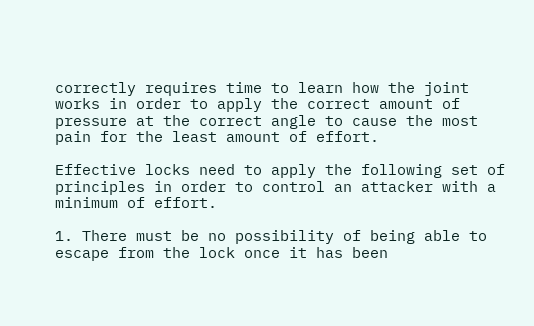correctly requires time to learn how the joint works in order to apply the correct amount of pressure at the correct angle to cause the most pain for the least amount of effort.

Effective locks need to apply the following set of principles in order to control an attacker with a minimum of effort.

1. There must be no possibility of being able to escape from the lock once it has been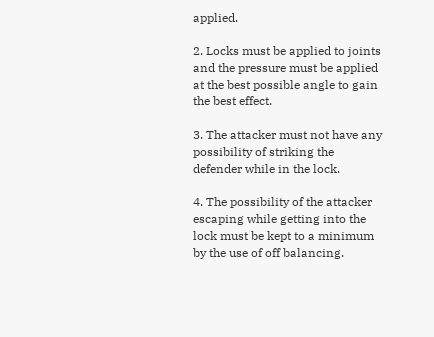applied.

2. Locks must be applied to joints and the pressure must be applied at the best possible angle to gain the best effect.

3. The attacker must not have any possibility of striking the defender while in the lock.

4. The possibility of the attacker escaping while getting into the lock must be kept to a minimum by the use of off balancing.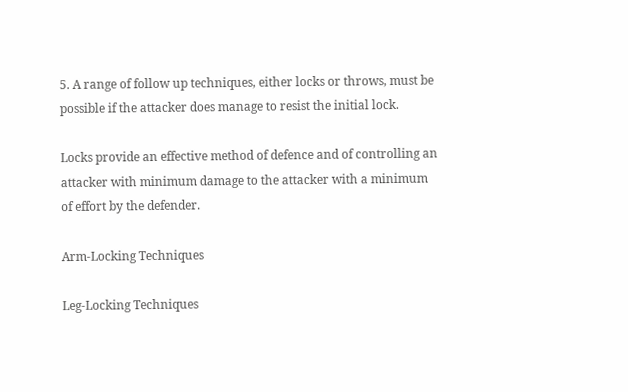5. A range of follow up techniques, either locks or throws, must be possible if the attacker does manage to resist the initial lock.

Locks provide an effective method of defence and of controlling an attacker with minimum damage to the attacker with a minimum of effort by the defender.

Arm-Locking Techniques

Leg-Locking Techniques